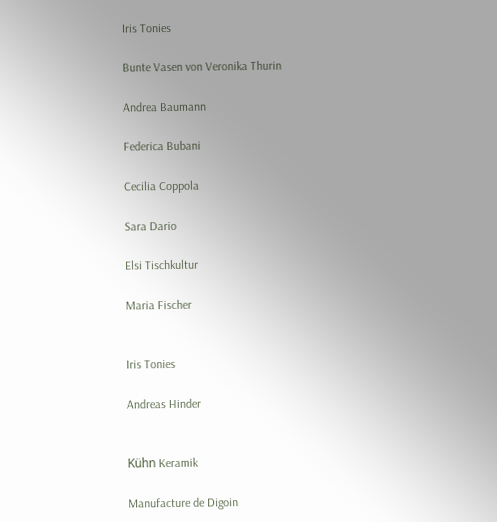Iris Tonies

Bunte Vasen von Veronika Thurin

Andrea Baumann

Federica Bubani

Cecilia Coppola

Sara Dario

Elsi Tischkultur

Maria Fischer


Iris Tonies

Andreas Hinder


Kühn Keramik

Manufacture de Digoin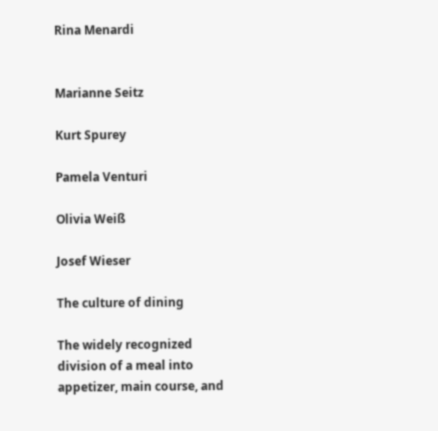Rina Menardi


Marianne Seitz

Kurt Spurey

Pamela Venturi

Olivia Weiß

Josef Wieser

The culture of dining

The widely recognized division of a meal into appetizer, main course, and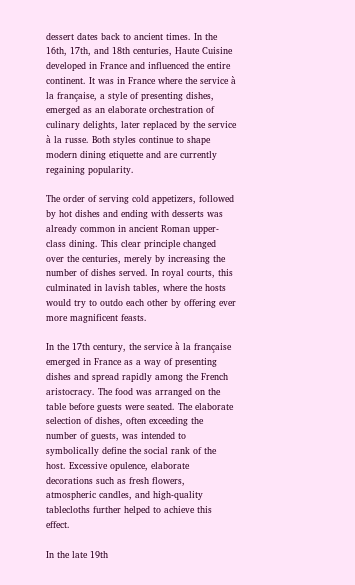dessert dates back to ancient times. In the 16th, 17th, and 18th centuries, Haute Cuisine developed in France and influenced the entire continent. It was in France where the service à la française, a style of presenting dishes, emerged as an elaborate orchestration of culinary delights, later replaced by the service à la russe. Both styles continue to shape modern dining etiquette and are currently regaining popularity.

The order of serving cold appetizers, followed by hot dishes and ending with desserts was already common in ancient Roman upper-class dining. This clear principle changed over the centuries, merely by increasing the number of dishes served. In royal courts, this culminated in lavish tables, where the hosts would try to outdo each other by offering ever more magnificent feasts.

In the 17th century, the service à la française emerged in France as a way of presenting dishes and spread rapidly among the French aristocracy. The food was arranged on the table before guests were seated. The elaborate selection of dishes, often exceeding the number of guests, was intended to symbolically define the social rank of the host. Excessive opulence, elaborate decorations such as fresh flowers, atmospheric candles, and high-quality tablecloths further helped to achieve this effect.

In the late 19th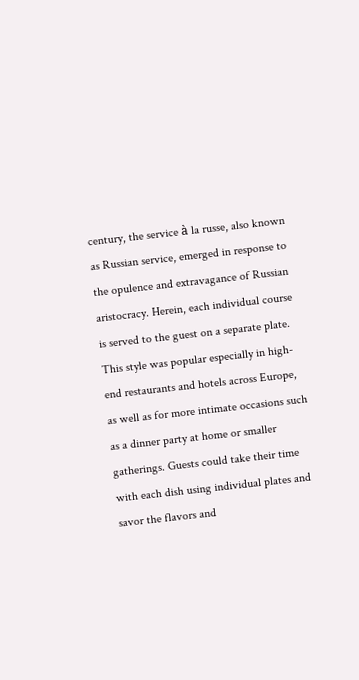century, the service à la russe, also known as Russian service, emerged in response to the opulence and extravagance of Russian aristocracy. Herein, each individual course is served to the guest on a separate plate. This style was popular especially in high-end restaurants and hotels across Europe, as well as for more intimate occasions such as a dinner party at home or smaller gatherings. Guests could take their time with each dish using individual plates and savor the flavors and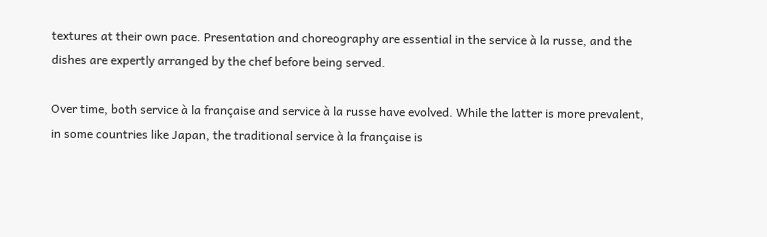textures at their own pace. Presentation and choreography are essential in the service à la russe, and the dishes are expertly arranged by the chef before being served.

Over time, both service à la française and service à la russe have evolved. While the latter is more prevalent, in some countries like Japan, the traditional service à la française is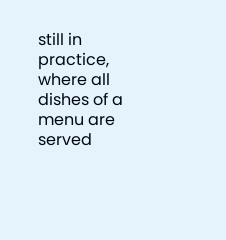still in practice, where all dishes of a menu are served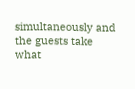simultaneously and the guests take what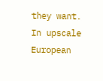they want. In upscale European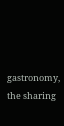gastronomy, the sharing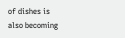of dishes is also becoming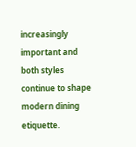increasingly important and both styles continue to shape modern dining etiquette.